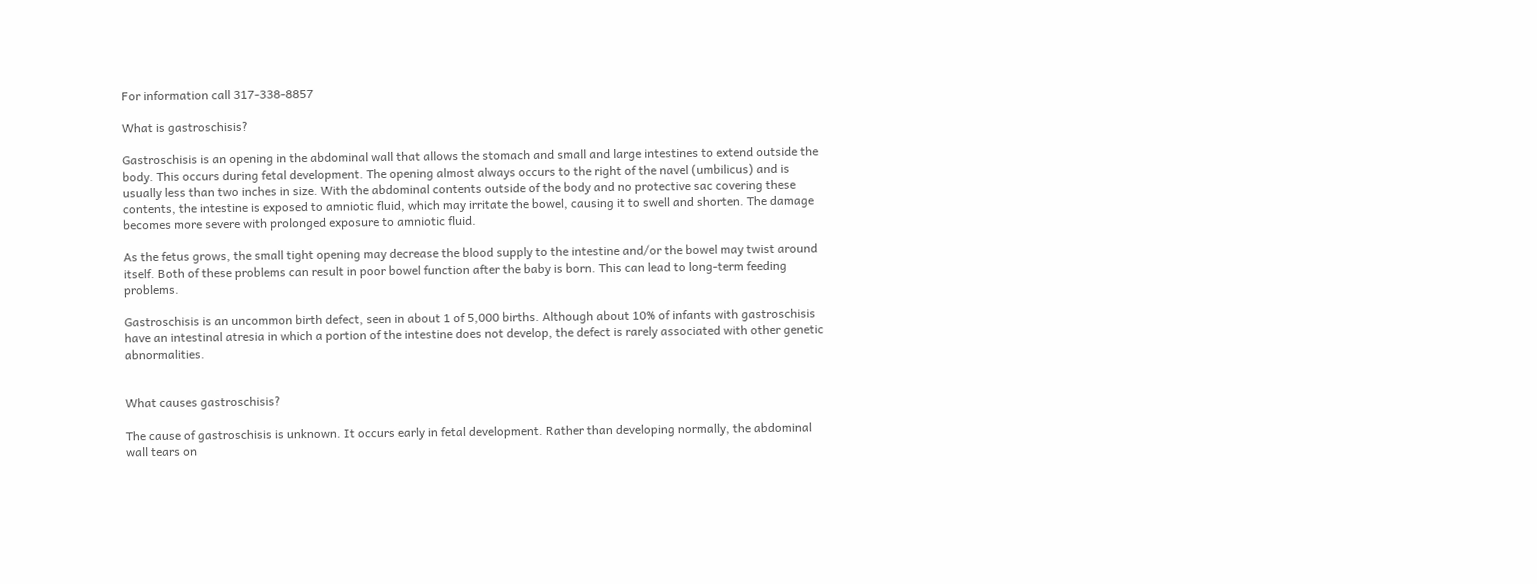For information call 317-338-8857

What is gastroschisis?

Gastroschisis is an opening in the abdominal wall that allows the stomach and small and large intestines to extend outside the body. This occurs during fetal development. The opening almost always occurs to the right of the navel (umbilicus) and is usually less than two inches in size. With the abdominal contents outside of the body and no protective sac covering these contents, the intestine is exposed to amniotic fluid, which may irritate the bowel, causing it to swell and shorten. The damage becomes more severe with prolonged exposure to amniotic fluid.

As the fetus grows, the small tight opening may decrease the blood supply to the intestine and/or the bowel may twist around itself. Both of these problems can result in poor bowel function after the baby is born. This can lead to long-term feeding problems.

Gastroschisis is an uncommon birth defect, seen in about 1 of 5,000 births. Although about 10% of infants with gastroschisis have an intestinal atresia in which a portion of the intestine does not develop, the defect is rarely associated with other genetic abnormalities.


What causes gastroschisis?

The cause of gastroschisis is unknown. It occurs early in fetal development. Rather than developing normally, the abdominal wall tears on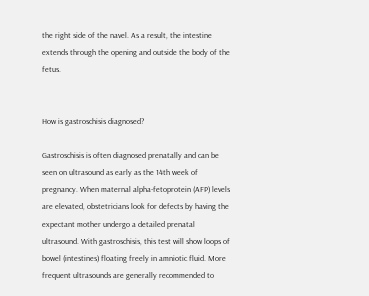the right side of the navel. As a result, the intestine extends through the opening and outside the body of the fetus.


How is gastroschisis diagnosed?

Gastroschisis is often diagnosed prenatally and can be seen on ultrasound as early as the 14th week of pregnancy. When maternal alpha-fetoprotein (AFP) levels are elevated, obstetricians look for defects by having the expectant mother undergo a detailed prenatal ultrasound. With gastroschisis, this test will show loops of bowel (intestines) floating freely in amniotic fluid. More frequent ultrasounds are generally recommended to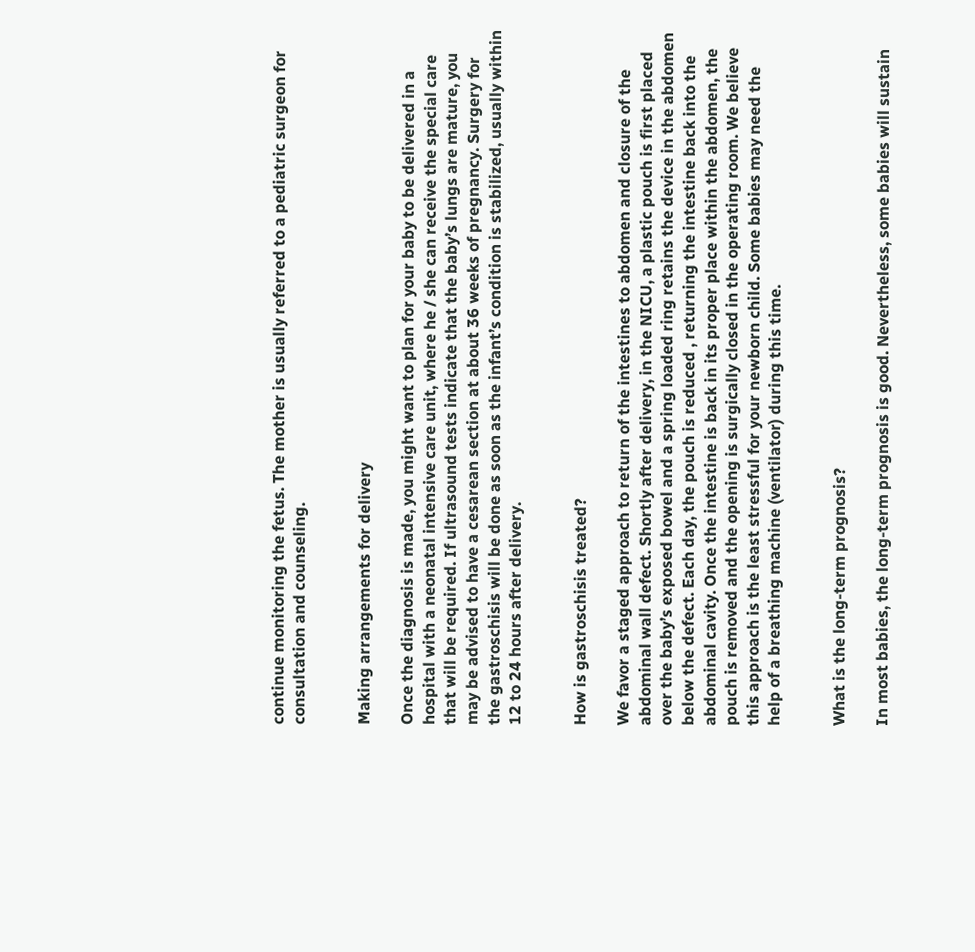continue monitoring the fetus. The mother is usually referred to a pediatric surgeon for consultation and counseling.


Making arrangements for delivery

Once the diagnosis is made, you might want to plan for your baby to be delivered in a hospital with a neonatal intensive care unit, where he / she can receive the special care that will be required. If ultrasound tests indicate that the baby’s lungs are mature, you may be advised to have a cesarean section at about 36 weeks of pregnancy. Surgery for the gastroschisis will be done as soon as the infant’s condition is stabilized, usually within 12 to 24 hours after delivery.


How is gastroschisis treated?

We favor a staged approach to return of the intestines to abdomen and closure of the abdominal wall defect. Shortly after delivery, in the NICU, a plastic pouch is first placed over the baby’s exposed bowel and a spring loaded ring retains the device in the abdomen below the defect. Each day, the pouch is reduced , returning the intestine back into the abdominal cavity. Once the intestine is back in its proper place within the abdomen, the pouch is removed and the opening is surgically closed in the operating room. We believe this approach is the least stressful for your newborn child. Some babies may need the help of a breathing machine (ventilator) during this time.


What is the long-term prognosis?

In most babies, the long-term prognosis is good. Nevertheless, some babies will sustain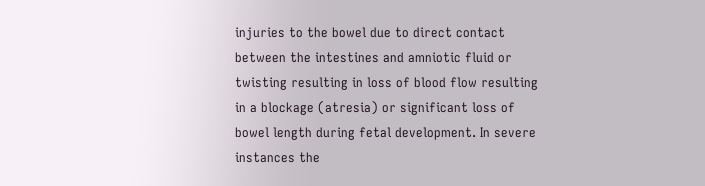injuries to the bowel due to direct contact between the intestines and amniotic fluid or twisting resulting in loss of blood flow resulting in a blockage (atresia) or significant loss of bowel length during fetal development. In severe instances the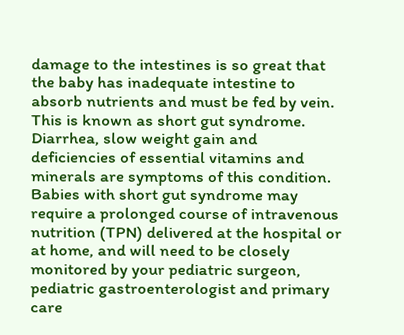damage to the intestines is so great that the baby has inadequate intestine to absorb nutrients and must be fed by vein. This is known as short gut syndrome. Diarrhea, slow weight gain and deficiencies of essential vitamins and minerals are symptoms of this condition. Babies with short gut syndrome may require a prolonged course of intravenous nutrition (TPN) delivered at the hospital or at home, and will need to be closely monitored by your pediatric surgeon, pediatric gastroenterologist and primary care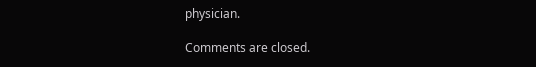physician.

Comments are closed.